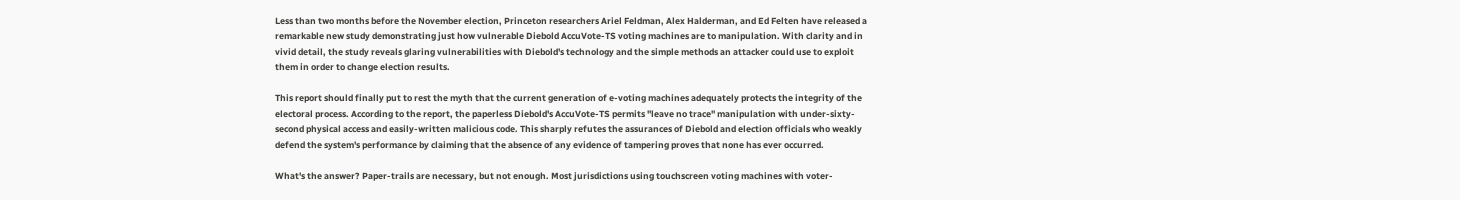Less than two months before the November election, Princeton researchers Ariel Feldman, Alex Halderman, and Ed Felten have released a remarkable new study demonstrating just how vulnerable Diebold AccuVote-TS voting machines are to manipulation. With clarity and in vivid detail, the study reveals glaring vulnerabilities with Diebold's technology and the simple methods an attacker could use to exploit them in order to change election results.

This report should finally put to rest the myth that the current generation of e-voting machines adequately protects the integrity of the electoral process. According to the report, the paperless Diebold's AccuVote-TS permits "leave no trace" manipulation with under-sixty-second physical access and easily-written malicious code. This sharply refutes the assurances of Diebold and election officials who weakly defend the system's performance by claiming that the absence of any evidence of tampering proves that none has ever occurred.

What's the answer? Paper-trails are necessary, but not enough. Most jurisdictions using touchscreen voting machines with voter-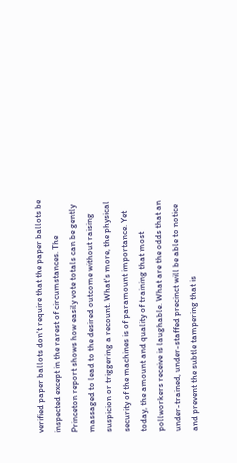verified paper ballots don't require that the paper ballots be inspected except in the rarest of circumstances. The Princeton report shows how easily vote totals can be gently massaged to lead to the desired outcome without raising suspicion or triggering a recount. What's more, the physical security of the machines is of paramount importance. Yet today, the amount and quality of training that most pollworkers receive is laughable. What are the odds that an under-trained, under-staffed precinct will be able to notice and prevent the subtle tampering that is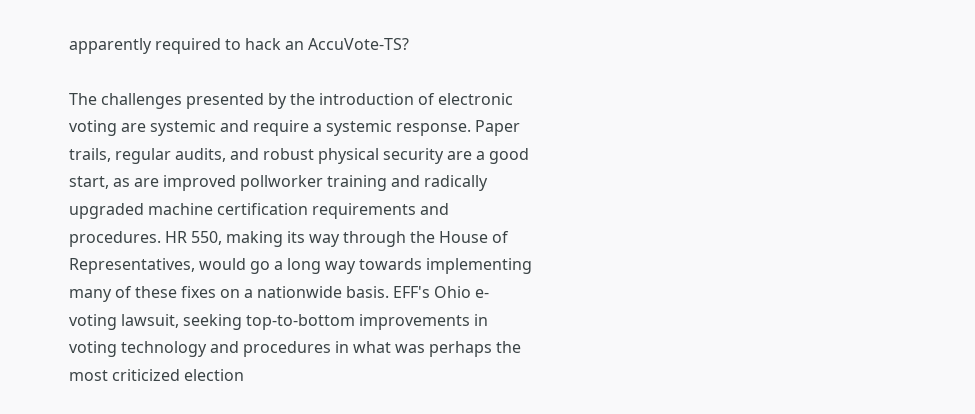apparently required to hack an AccuVote-TS?

The challenges presented by the introduction of electronic voting are systemic and require a systemic response. Paper trails, regular audits, and robust physical security are a good start, as are improved pollworker training and radically upgraded machine certification requirements and procedures. HR 550, making its way through the House of Representatives, would go a long way towards implementing many of these fixes on a nationwide basis. EFF's Ohio e-voting lawsuit, seeking top-to-bottom improvements in voting technology and procedures in what was perhaps the most criticized election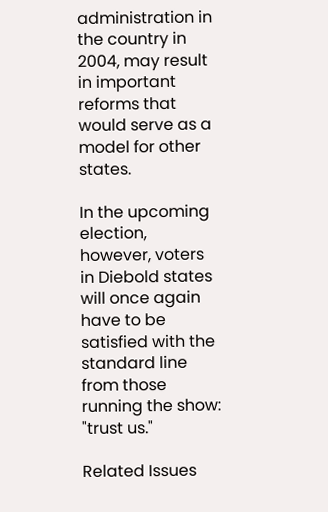administration in the country in 2004, may result in important reforms that would serve as a model for other states.

In the upcoming election, however, voters in Diebold states will once again have to be satisfied with the standard line from those running the show: "trust us."

Related Issues